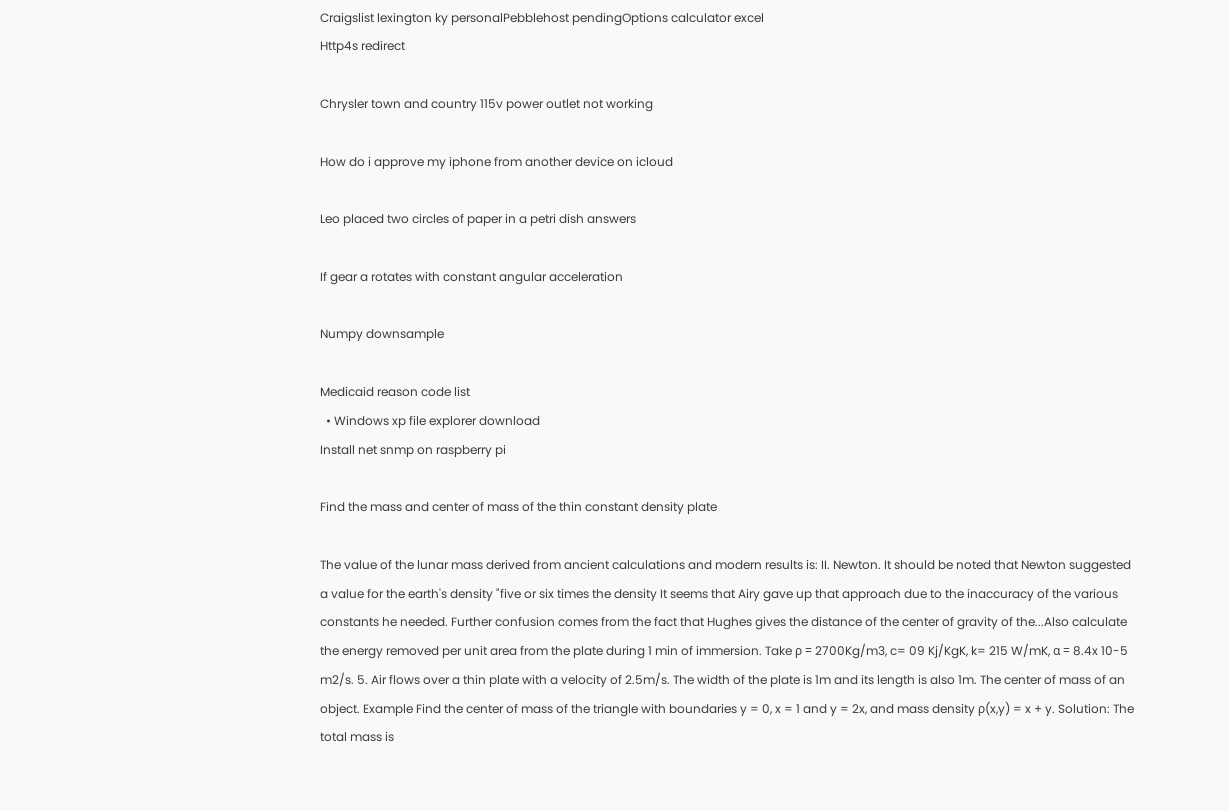Craigslist lexington ky personalPebblehost pendingOptions calculator excel
Http4s redirect

Chrysler town and country 115v power outlet not working

How do i approve my iphone from another device on icloud

Leo placed two circles of paper in a petri dish answers

If gear a rotates with constant angular acceleration

Numpy downsample

Medicaid reason code list
  • Windows xp file explorer download
Install net snmp on raspberry pi

Find the mass and center of mass of the thin constant density plate

The value of the lunar mass derived from ancient calculations and modern results is: II. Newton. It should be noted that Newton suggested a value for the earth's density "five or six times the density It seems that Airy gave up that approach due to the inaccuracy of the various constants he needed. Further confusion comes from the fact that Hughes gives the distance of the center of gravity of the...Also calculate the energy removed per unit area from the plate during 1 min of immersion. Take ρ = 2700Kg/m3, c= 09 Kj/KgK, k= 215 W/mK, α = 8.4x 10-5 m2/s. 5. Air flows over a thin plate with a velocity of 2.5m/s. The width of the plate is 1m and its length is also 1m. The center of mass of an object. Example Find the center of mass of the triangle with boundaries y = 0, x = 1 and y = 2x, and mass density ρ(x,y) = x + y. Solution: The total mass is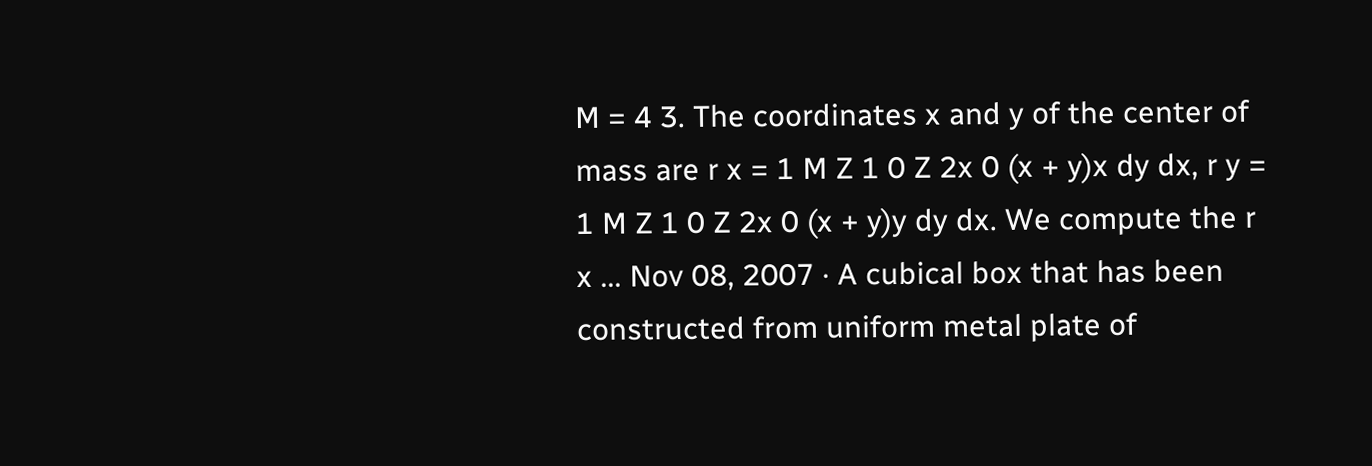M = 4 3. The coordinates x and y of the center of mass are r x = 1 M Z 1 0 Z 2x 0 (x + y)x dy dx, r y = 1 M Z 1 0 Z 2x 0 (x + y)y dy dx. We compute the r x ... Nov 08, 2007 · A cubical box that has been constructed from uniform metal plate of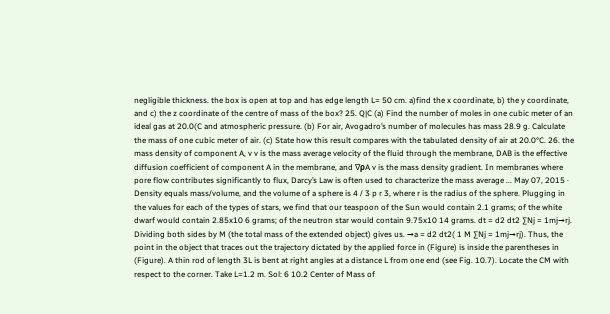negligible thickness. the box is open at top and has edge length L= 50 cm. a)find the x coordinate, b) the y coordinate, and c) the z coordinate of the centre of mass of the box? 25. Q|C (a) Find the number of moles in one cubic meter of an ideal gas at 20.0(C and atmospheric pressure. (b) For air, Avogadro’s number of molecules has mass 28.9 g. Calculate the mass of one cubic meter of air. (c) State how this result compares with the tabulated density of air at 20.0°C. 26. the mass density of component A, v v is the mass average velocity of the fluid through the membrane, DAB is the effective diffusion coefficient of component A in the membrane, and ∇ρA v is the mass density gradient. In membranes where pore flow contributes significantly to flux, Darcy’s Law is often used to characterize the mass average ... May 07, 2015 · Density equals mass/volume, and the volume of a sphere is 4 / 3 p r 3, where r is the radius of the sphere. Plugging in the values for each of the types of stars, we find that our teaspoon of the Sun would contain 2.1 grams; of the white dwarf would contain 2.85x10 6 grams; of the neutron star would contain 9.75x10 14 grams. dt = d2 dt2 ∑Nj = 1mj→rj. Dividing both sides by M (the total mass of the extended object) gives us. →a = d2 dt2( 1 M ∑Nj = 1mj→rj). Thus, the point in the object that traces out the trajectory dictated by the applied force in (Figure) is inside the parentheses in (Figure). A thin rod of length 3L is bent at right angles at a distance L from one end (see Fig. 10.7). Locate the CM with respect to the corner. Take L=1.2 m. Sol: 6 10.2 Center of Mass of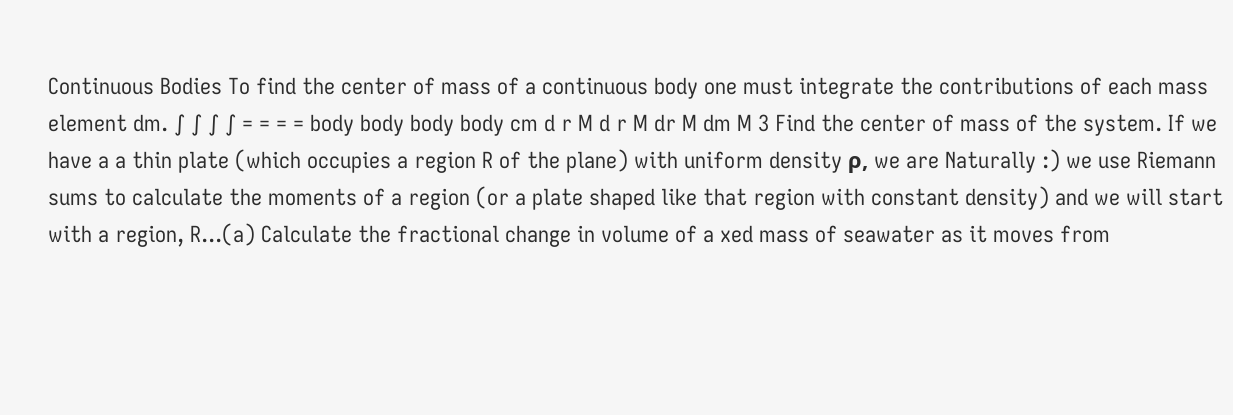Continuous Bodies To find the center of mass of a continuous body one must integrate the contributions of each mass element dm. ∫ ∫ ∫ ∫ = = = = body body body body cm d r M d r M dr M dm M 3 Find the center of mass of the system. If we have a a thin plate (which occupies a region R of the plane) with uniform density ρ, we are Naturally :) we use Riemann sums to calculate the moments of a region (or a plate shaped like that region with constant density) and we will start with a region, R...(a) Calculate the fractional change in volume of a xed mass of seawater as it moves from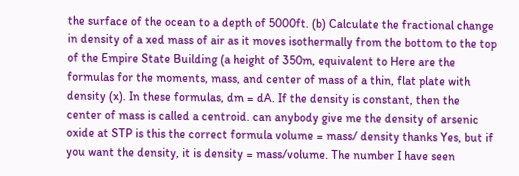the surface of the ocean to a depth of 5000ft. (b) Calculate the fractional change in density of a xed mass of air as it moves isothermally from the bottom to the top of the Empire State Building (a height of 350m, equivalent to Here are the formulas for the moments, mass, and center of mass of a thin, flat plate with density (x). In these formulas, dm = dA. If the density is constant, then the center of mass is called a centroid. can anybody give me the density of arsenic oxide at STP is this the correct formula volume = mass/ density thanks Yes, but if you want the density, it is density = mass/volume. The number I have seen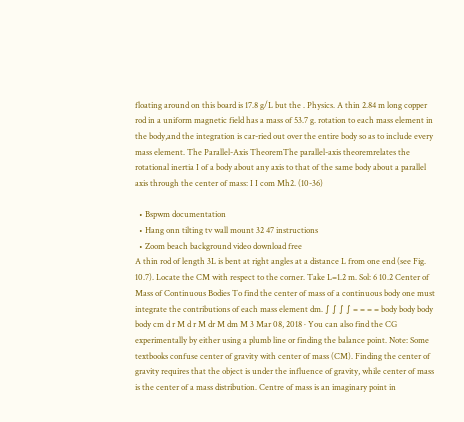floating around on this board is 17.8 g/L but the . Physics. A thin 2.84 m long copper rod in a uniform magnetic field has a mass of 53.7 g. rotation to each mass element in the body,and the integration is car-ried out over the entire body so as to include every mass element. The Parallel-Axis TheoremThe parallel-axis theoremrelates the rotational inertia I of a body about any axis to that of the same body about a parallel axis through the center of mass: I I com Mh2. (10-36)

  • Bspwm documentation
  • Hang onn tilting tv wall mount 32 47 instructions
  • Zoom beach background video download free
A thin rod of length 3L is bent at right angles at a distance L from one end (see Fig. 10.7). Locate the CM with respect to the corner. Take L=1.2 m. Sol: 6 10.2 Center of Mass of Continuous Bodies To find the center of mass of a continuous body one must integrate the contributions of each mass element dm. ∫ ∫ ∫ ∫ = = = = body body body body cm d r M d r M dr M dm M 3 Mar 08, 2018 · You can also find the CG experimentally by either using a plumb line or finding the balance point. Note: Some textbooks confuse center of gravity with center of mass (CM). Finding the center of gravity requires that the object is under the influence of gravity, while center of mass is the center of a mass distribution. Centre of mass is an imaginary point in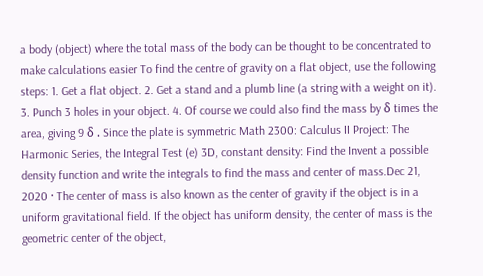a body (object) where the total mass of the body can be thought to be concentrated to make calculations easier To find the centre of gravity on a flat object, use the following steps: 1. Get a flat object. 2. Get a stand and a plumb line (a string with a weight on it). 3. Punch 3 holes in your object. 4. Of course we could also find the mass by δ times the area, giving 9 δ . Since the plate is symmetric Math 2300: Calculus II Project: The Harmonic Series, the Integral Test (e) 3D, constant density: Find the Invent a possible density function and write the integrals to find the mass and center of mass.Dec 21, 2020 · The center of mass is also known as the center of gravity if the object is in a uniform gravitational field. If the object has uniform density, the center of mass is the geometric center of the object,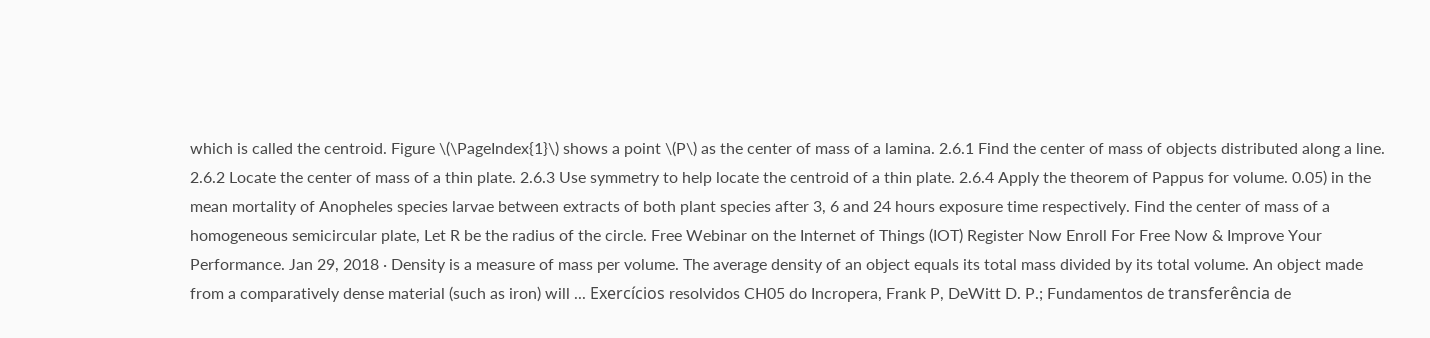which is called the centroid. Figure \(\PageIndex{1}\) shows a point \(P\) as the center of mass of a lamina. 2.6.1 Find the center of mass of objects distributed along a line. 2.6.2 Locate the center of mass of a thin plate. 2.6.3 Use symmetry to help locate the centroid of a thin plate. 2.6.4 Apply the theorem of Pappus for volume. 0.05) in the mean mortality of Anopheles species larvae between extracts of both plant species after 3, 6 and 24 hours exposure time respectively. Find the center of mass of a homogeneous semicircular plate, Let R be the radius of the circle. Free Webinar on the Internet of Things (IOT) Register Now Enroll For Free Now & Improve Your Performance. Jan 29, 2018 · Density is a measure of mass per volume. The average density of an object equals its total mass divided by its total volume. An object made from a comparatively dense material (such as iron) will ... Exercícios resolvidos CH05 do Incropera, Frank P, DeWitt D. P.; Fundamentos de transferência de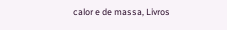calor e de massa, Livros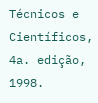Técnicos e Científicos, 4a. edição, 1998.